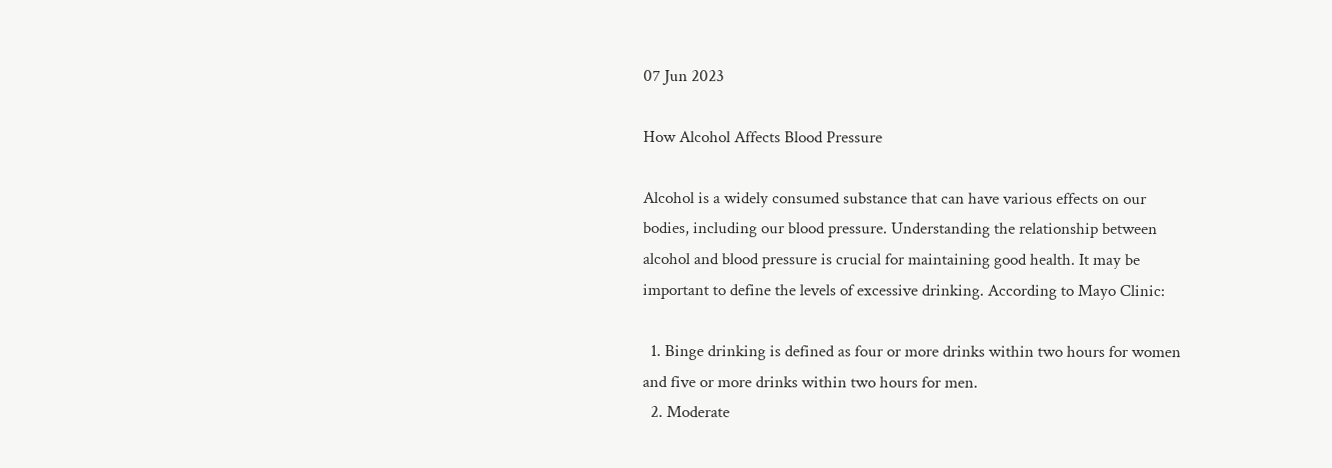07 Jun 2023

How Alcohol Affects Blood Pressure

Alcohol is a widely consumed substance that can have various effects on our bodies, including our blood pressure. Understanding the relationship between alcohol and blood pressure is crucial for maintaining good health. It may be important to define the levels of excessive drinking. According to Mayo Clinic:

  1. Binge drinking is defined as four or more drinks within two hours for women and five or more drinks within two hours for men.
  2. Moderate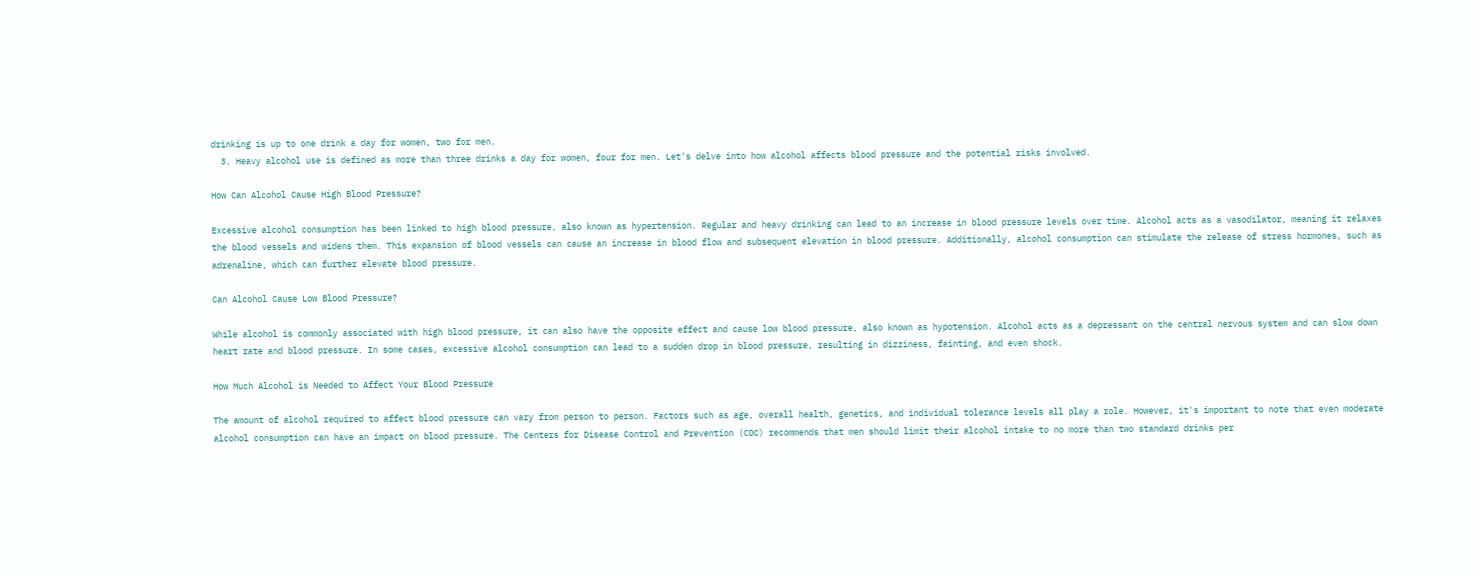drinking is up to one drink a day for women, two for men.
  3. Heavy alcohol use is defined as more than three drinks a day for women, four for men. Let's delve into how alcohol affects blood pressure and the potential risks involved.

How Can Alcohol Cause High Blood Pressure?

Excessive alcohol consumption has been linked to high blood pressure, also known as hypertension. Regular and heavy drinking can lead to an increase in blood pressure levels over time. Alcohol acts as a vasodilator, meaning it relaxes the blood vessels and widens them. This expansion of blood vessels can cause an increase in blood flow and subsequent elevation in blood pressure. Additionally, alcohol consumption can stimulate the release of stress hormones, such as adrenaline, which can further elevate blood pressure.

Can Alcohol Cause Low Blood Pressure?

While alcohol is commonly associated with high blood pressure, it can also have the opposite effect and cause low blood pressure, also known as hypotension. Alcohol acts as a depressant on the central nervous system and can slow down heart rate and blood pressure. In some cases, excessive alcohol consumption can lead to a sudden drop in blood pressure, resulting in dizziness, fainting, and even shock.

How Much Alcohol is Needed to Affect Your Blood Pressure

The amount of alcohol required to affect blood pressure can vary from person to person. Factors such as age, overall health, genetics, and individual tolerance levels all play a role. However, it's important to note that even moderate alcohol consumption can have an impact on blood pressure. The Centers for Disease Control and Prevention (CDC) recommends that men should limit their alcohol intake to no more than two standard drinks per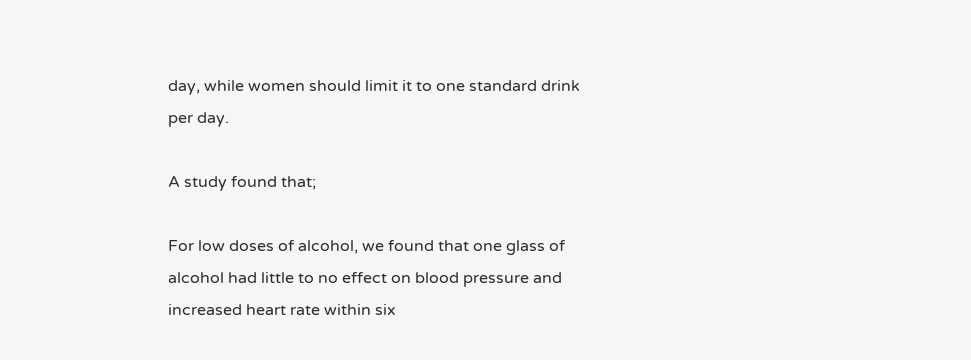day, while women should limit it to one standard drink per day.

A study found that;

For low doses of alcohol, we found that one glass of alcohol had little to no effect on blood pressure and increased heart rate within six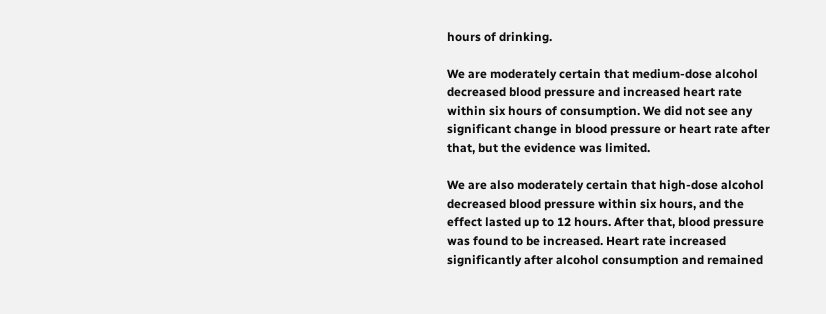hours of drinking.

We are moderately certain that medium‐dose alcohol decreased blood pressure and increased heart rate within six hours of consumption. We did not see any significant change in blood pressure or heart rate after that, but the evidence was limited.

We are also moderately certain that high‐dose alcohol decreased blood pressure within six hours, and the effect lasted up to 12 hours. After that, blood pressure was found to be increased. Heart rate increased significantly after alcohol consumption and remained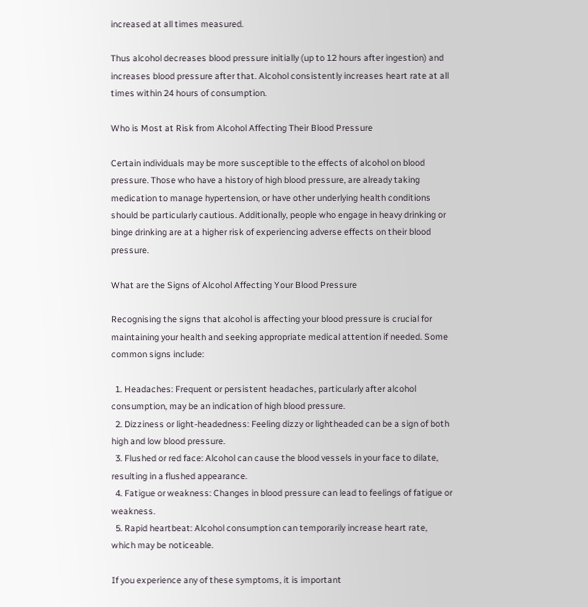increased at all times measured.

Thus alcohol decreases blood pressure initially (up to 12 hours after ingestion) and increases blood pressure after that. Alcohol consistently increases heart rate at all times within 24 hours of consumption.

Who is Most at Risk from Alcohol Affecting Their Blood Pressure

Certain individuals may be more susceptible to the effects of alcohol on blood pressure. Those who have a history of high blood pressure, are already taking medication to manage hypertension, or have other underlying health conditions should be particularly cautious. Additionally, people who engage in heavy drinking or binge drinking are at a higher risk of experiencing adverse effects on their blood pressure.

What are the Signs of Alcohol Affecting Your Blood Pressure

Recognising the signs that alcohol is affecting your blood pressure is crucial for maintaining your health and seeking appropriate medical attention if needed. Some common signs include:

  1. Headaches: Frequent or persistent headaches, particularly after alcohol consumption, may be an indication of high blood pressure.
  2. Dizziness or light-headedness: Feeling dizzy or lightheaded can be a sign of both high and low blood pressure.
  3. Flushed or red face: Alcohol can cause the blood vessels in your face to dilate, resulting in a flushed appearance.
  4. Fatigue or weakness: Changes in blood pressure can lead to feelings of fatigue or weakness.
  5. Rapid heartbeat: Alcohol consumption can temporarily increase heart rate, which may be noticeable.

If you experience any of these symptoms, it is important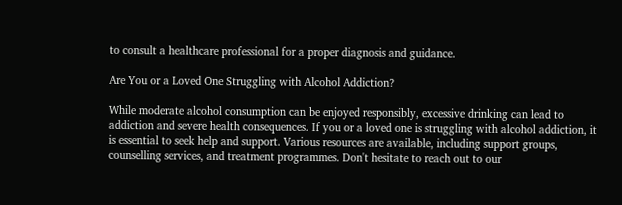to consult a healthcare professional for a proper diagnosis and guidance.

Are You or a Loved One Struggling with Alcohol Addiction?

While moderate alcohol consumption can be enjoyed responsibly, excessive drinking can lead to addiction and severe health consequences. If you or a loved one is struggling with alcohol addiction, it is essential to seek help and support. Various resources are available, including support groups, counselling services, and treatment programmes. Don't hesitate to reach out to our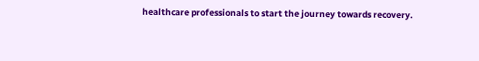healthcare professionals to start the journey towards recovery.